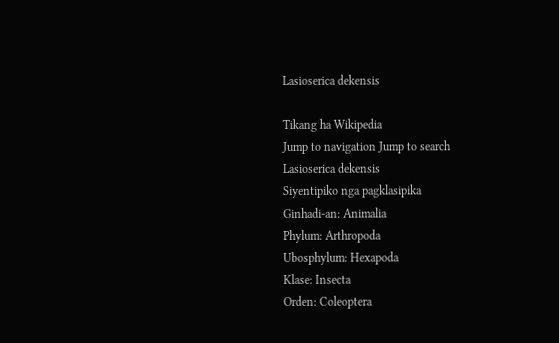Lasioserica dekensis

Tikang ha Wikipedia
Jump to navigation Jump to search
Lasioserica dekensis
Siyentipiko nga pagklasipika
Ginhadi-an: Animalia
Phylum: Arthropoda
Ubosphylum: Hexapoda
Klase: Insecta
Orden: Coleoptera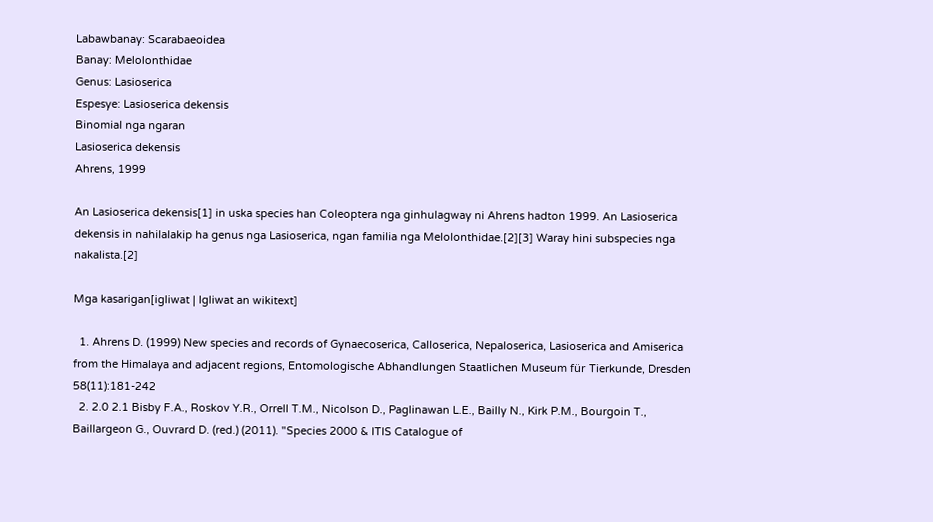Labawbanay: Scarabaeoidea
Banay: Melolonthidae
Genus: Lasioserica
Espesye: Lasioserica dekensis
Binomial nga ngaran
Lasioserica dekensis
Ahrens, 1999

An Lasioserica dekensis[1] in uska species han Coleoptera nga ginhulagway ni Ahrens hadton 1999. An Lasioserica dekensis in nahilalakip ha genus nga Lasioserica, ngan familia nga Melolonthidae.[2][3] Waray hini subspecies nga nakalista.[2]

Mga kasarigan[igliwat | Igliwat an wikitext]

  1. Ahrens D. (1999) New species and records of Gynaecoserica, Calloserica, Nepaloserica, Lasioserica and Amiserica from the Himalaya and adjacent regions, Entomologische Abhandlungen Staatlichen Museum für Tierkunde, Dresden 58(11):181-242
  2. 2.0 2.1 Bisby F.A., Roskov Y.R., Orrell T.M., Nicolson D., Paglinawan L.E., Bailly N., Kirk P.M., Bourgoin T., Baillargeon G., Ouvrard D. (red.) (2011). "Species 2000 & ITIS Catalogue of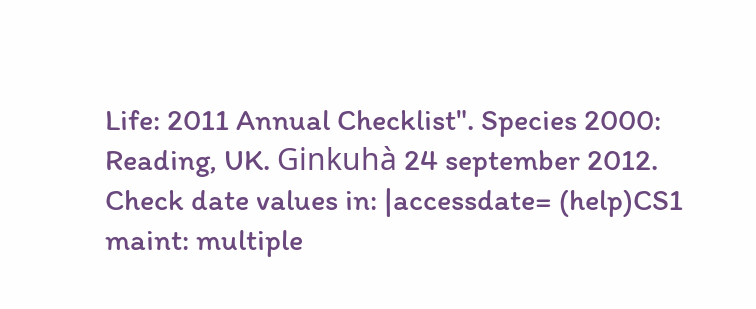Life: 2011 Annual Checklist". Species 2000: Reading, UK. Ginkuhà 24 september 2012. Check date values in: |accessdate= (help)CS1 maint: multiple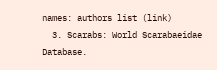names: authors list (link)
  3. Scarabs: World Scarabaeidae Database.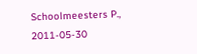Schoolmeesters P., 2011-05-30